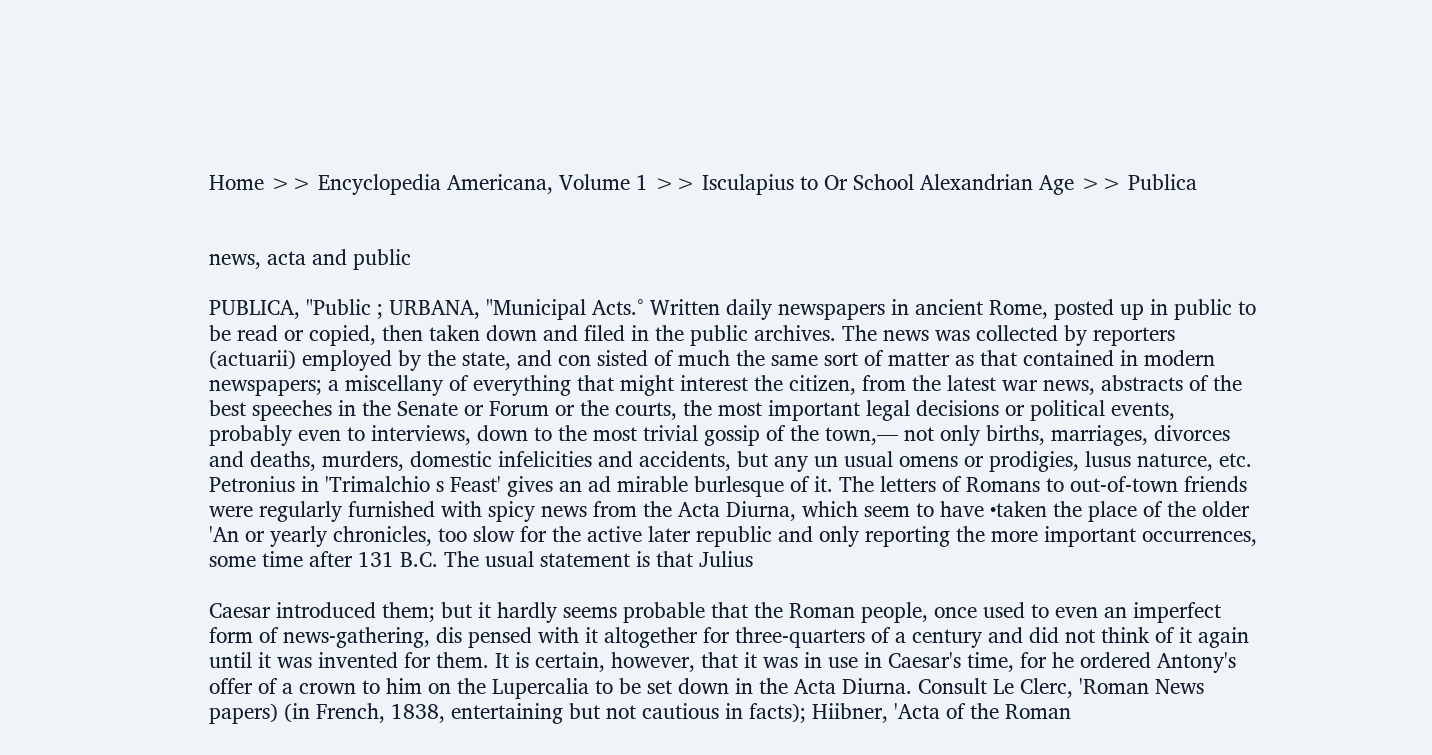Home >> Encyclopedia Americana, Volume 1 >> Isculapius to Or School Alexandrian Age >> Publica


news, acta and public

PUBLICA, "Public ; URBANA, "Municipal Acts.° Written daily newspapers in ancient Rome, posted up in public to be read or copied, then taken down and filed in the public archives. The news was collected by reporters (actuarii) employed by the state, and con sisted of much the same sort of matter as that contained in modern newspapers; a miscellany of everything that might interest the citizen, from the latest war news, abstracts of the best speeches in the Senate or Forum or the courts, the most important legal decisions or political events, probably even to interviews, down to the most trivial gossip of the town,— not only births, marriages, divorces and deaths, murders, domestic infelicities and accidents, but any un usual omens or prodigies, lusus naturce, etc. Petronius in 'Trimalchio s Feast' gives an ad mirable burlesque of it. The letters of Romans to out-of-town friends were regularly furnished with spicy news from the Acta Diurna, which seem to have •taken the place of the older 'An or yearly chronicles, too slow for the active later republic and only reporting the more important occurrences, some time after 131 B.C. The usual statement is that Julius

Caesar introduced them; but it hardly seems probable that the Roman people, once used to even an imperfect form of news-gathering, dis pensed with it altogether for three-quarters of a century and did not think of it again until it was invented for them. It is certain, however, that it was in use in Caesar's time, for he ordered Antony's offer of a crown to him on the Lupercalia to be set down in the Acta Diurna. Consult Le Clerc, 'Roman News papers) (in French, 1838, entertaining but not cautious in facts); Hiibner, 'Acta of the Roman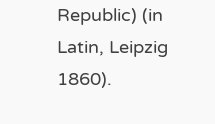Republic) (in Latin, Leipzig 1860).